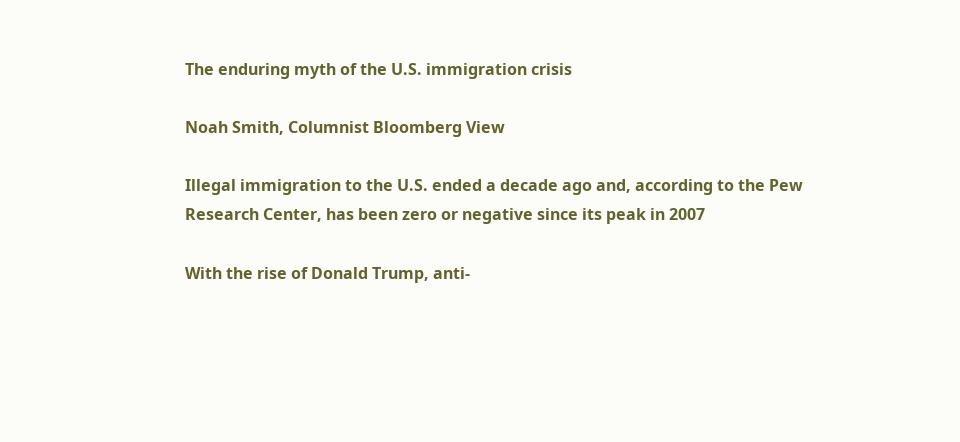The enduring myth of the U.S. immigration crisis

Noah Smith, Columnist Bloomberg View

Illegal immigration to the U.S. ended a decade ago and, according to the Pew
Research Center, has been zero or negative since its peak in 2007

With the rise of Donald Trump, anti-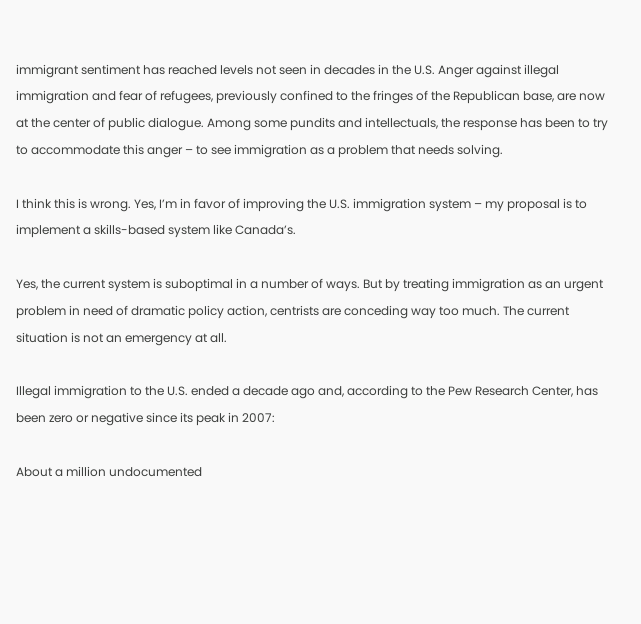immigrant sentiment has reached levels not seen in decades in the U.S. Anger against illegal immigration and fear of refugees, previously confined to the fringes of the Republican base, are now at the center of public dialogue. Among some pundits and intellectuals, the response has been to try to accommodate this anger – to see immigration as a problem that needs solving.

I think this is wrong. Yes, I’m in favor of improving the U.S. immigration system – my proposal is to implement a skills-based system like Canada’s.

Yes, the current system is suboptimal in a number of ways. But by treating immigration as an urgent problem in need of dramatic policy action, centrists are conceding way too much. The current situation is not an emergency at all.

Illegal immigration to the U.S. ended a decade ago and, according to the Pew Research Center, has been zero or negative since its peak in 2007:

About a million undocumented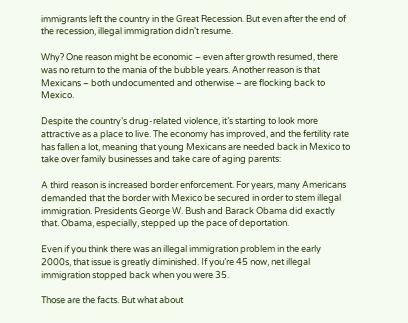immigrants left the country in the Great Recession. But even after the end of the recession, illegal immigration didn’t resume.

Why? One reason might be economic – even after growth resumed, there was no return to the mania of the bubble years. Another reason is that Mexicans – both undocumented and otherwise – are flocking back to Mexico.

Despite the country’s drug-related violence, it’s starting to look more attractive as a place to live. The economy has improved, and the fertility rate has fallen a lot, meaning that young Mexicans are needed back in Mexico to take over family businesses and take care of aging parents:

A third reason is increased border enforcement. For years, many Americans demanded that the border with Mexico be secured in order to stem illegal immigration. Presidents George W. Bush and Barack Obama did exactly that. Obama, especially, stepped up the pace of deportation.

Even if you think there was an illegal immigration problem in the early 2000s, that issue is greatly diminished. If you’re 45 now, net illegal immigration stopped back when you were 35.

Those are the facts. But what about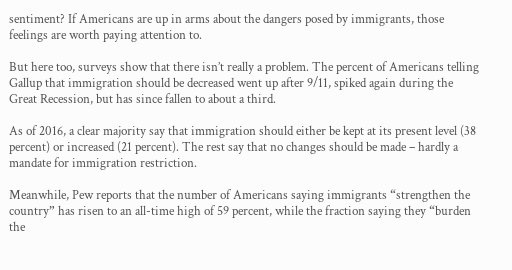sentiment? If Americans are up in arms about the dangers posed by immigrants, those feelings are worth paying attention to.

But here too, surveys show that there isn’t really a problem. The percent of Americans telling Gallup that immigration should be decreased went up after 9/11, spiked again during the Great Recession, but has since fallen to about a third.

As of 2016, a clear majority say that immigration should either be kept at its present level (38 percent) or increased (21 percent). The rest say that no changes should be made – hardly a mandate for immigration restriction.

Meanwhile, Pew reports that the number of Americans saying immigrants “strengthen the country” has risen to an all-time high of 59 percent, while the fraction saying they “burden the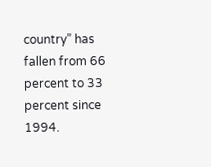country” has fallen from 66 percent to 33 percent since 1994.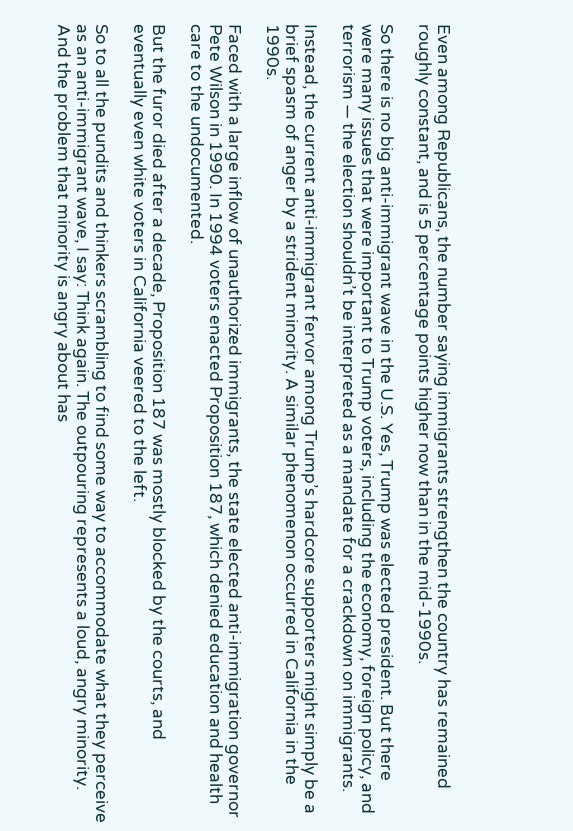Even among Republicans, the number saying immigrants strengthen the country has remained roughly constant, and is 5 percentage points higher now than in the mid-1990s.

So there is no big anti-immigrant wave in the U.S. Yes, Trump was elected president. But there were many issues that were important to Trump voters, including the economy, foreign policy, and terrorism — the election shouldn’t be interpreted as a mandate for a crackdown on immigrants.

Instead, the current anti-immigrant fervor among Trump’s hardcore supporters might simply be a brief spasm of anger by a strident minority. A similar phenomenon occurred in California in the 1990s.

Faced with a large inflow of unauthorized immigrants, the state elected anti-immigration governor Pete Wilson in 1990. In 1994 voters enacted Proposition 187, which denied education and health care to the undocumented.

But the furor died after a decade, Proposition 187 was mostly blocked by the courts, and eventually even white voters in California veered to the left.

So to all the pundits and thinkers scrambling to find some way to accommodate what they perceive as an anti-immigrant wave, I say: Think again. The outpouring represents a loud, angry minority. And the problem that minority is angry about has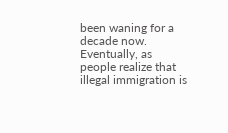been waning for a decade now. Eventually, as people realize that illegal immigration is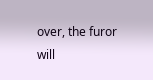over, the furor will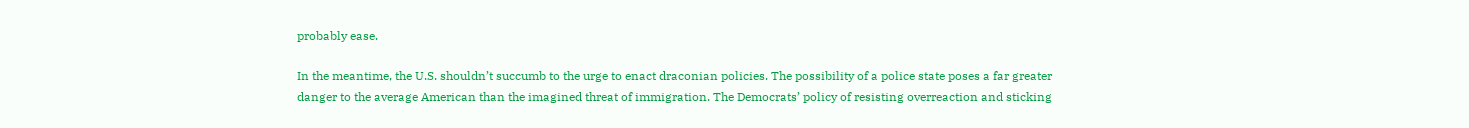probably ease.

In the meantime, the U.S. shouldn’t succumb to the urge to enact draconian policies. The possibility of a police state poses a far greater danger to the average American than the imagined threat of immigration. The Democrats’ policy of resisting overreaction and sticking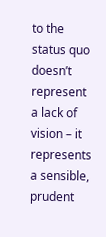to the status quo doesn’t represent a lack of vision – it represents a sensible, prudent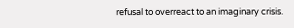refusal to overreact to an imaginary crisis.